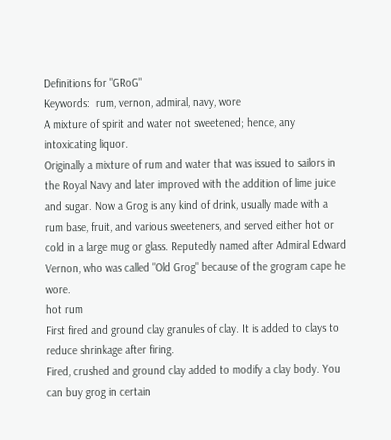Definitions for "GRoG"
Keywords:  rum, vernon, admiral, navy, wore
A mixture of spirit and water not sweetened; hence, any intoxicating liquor.
Originally a mixture of rum and water that was issued to sailors in the Royal Navy and later improved with the addition of lime juice and sugar. Now a Grog is any kind of drink, usually made with a rum base, fruit, and various sweeteners, and served either hot or cold in a large mug or glass. Reputedly named after Admiral Edward Vernon, who was called "Old Grog" because of the grogram cape he wore.
hot rum
First fired and ground clay granules of clay. It is added to clays to reduce shrinkage after firing.
Fired, crushed and ground clay added to modify a clay body. You can buy grog in certain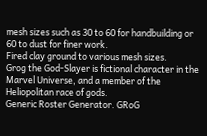mesh sizes such as 30 to 60 for handbuilding or 60 to dust for finer work.
Fired clay ground to various mesh sizes.
Grog the God-Slayer is fictional character in the Marvel Universe, and a member of the Heliopolitan race of gods.
Generic Roster Generator. GRoG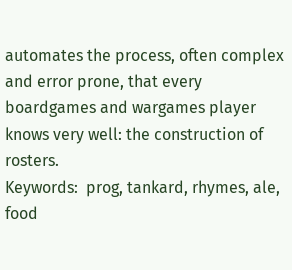automates the process, often complex and error prone, that every boardgames and wargames player knows very well: the construction of rosters.
Keywords:  prog, tankard, rhymes, ale, food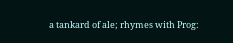a tankard of ale; rhymes with Prog: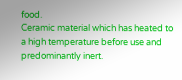food.
Ceramic material which has heated to a high temperature before use and predominantly inert.